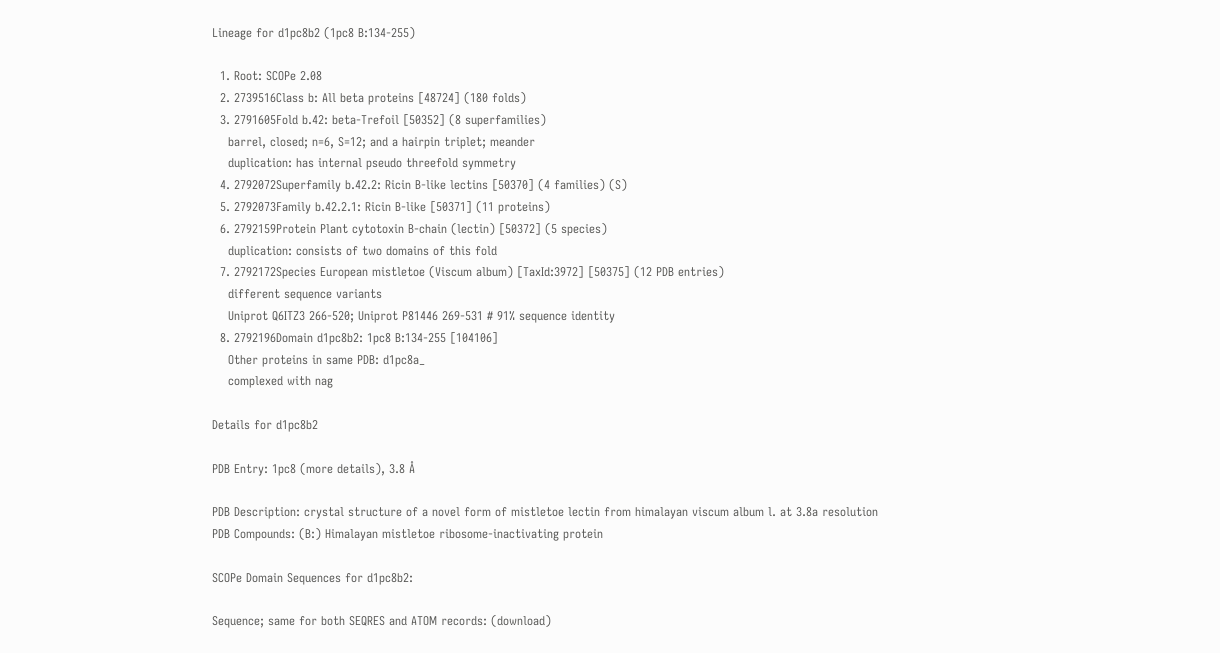Lineage for d1pc8b2 (1pc8 B:134-255)

  1. Root: SCOPe 2.08
  2. 2739516Class b: All beta proteins [48724] (180 folds)
  3. 2791605Fold b.42: beta-Trefoil [50352] (8 superfamilies)
    barrel, closed; n=6, S=12; and a hairpin triplet; meander
    duplication: has internal pseudo threefold symmetry
  4. 2792072Superfamily b.42.2: Ricin B-like lectins [50370] (4 families) (S)
  5. 2792073Family b.42.2.1: Ricin B-like [50371] (11 proteins)
  6. 2792159Protein Plant cytotoxin B-chain (lectin) [50372] (5 species)
    duplication: consists of two domains of this fold
  7. 2792172Species European mistletoe (Viscum album) [TaxId:3972] [50375] (12 PDB entries)
    different sequence variants
    Uniprot Q6ITZ3 266-520; Uniprot P81446 269-531 # 91% sequence identity
  8. 2792196Domain d1pc8b2: 1pc8 B:134-255 [104106]
    Other proteins in same PDB: d1pc8a_
    complexed with nag

Details for d1pc8b2

PDB Entry: 1pc8 (more details), 3.8 Å

PDB Description: crystal structure of a novel form of mistletoe lectin from himalayan viscum album l. at 3.8a resolution
PDB Compounds: (B:) Himalayan mistletoe ribosome-inactivating protein

SCOPe Domain Sequences for d1pc8b2:

Sequence; same for both SEQRES and ATOM records: (download)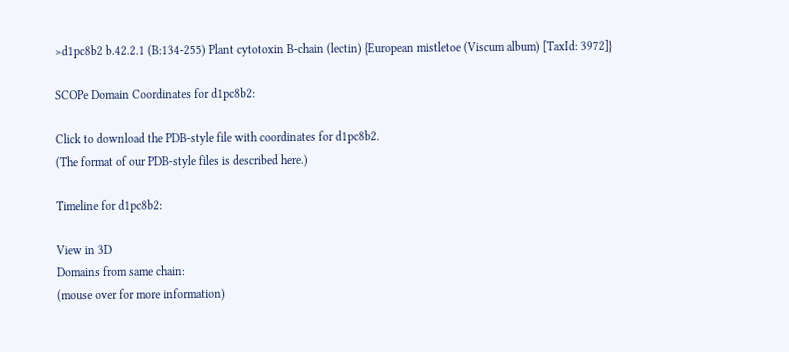>d1pc8b2 b.42.2.1 (B:134-255) Plant cytotoxin B-chain (lectin) {European mistletoe (Viscum album) [TaxId: 3972]}

SCOPe Domain Coordinates for d1pc8b2:

Click to download the PDB-style file with coordinates for d1pc8b2.
(The format of our PDB-style files is described here.)

Timeline for d1pc8b2:

View in 3D
Domains from same chain:
(mouse over for more information)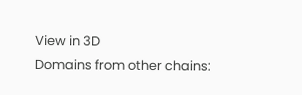View in 3D
Domains from other chains: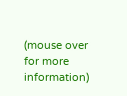(mouse over for more information)